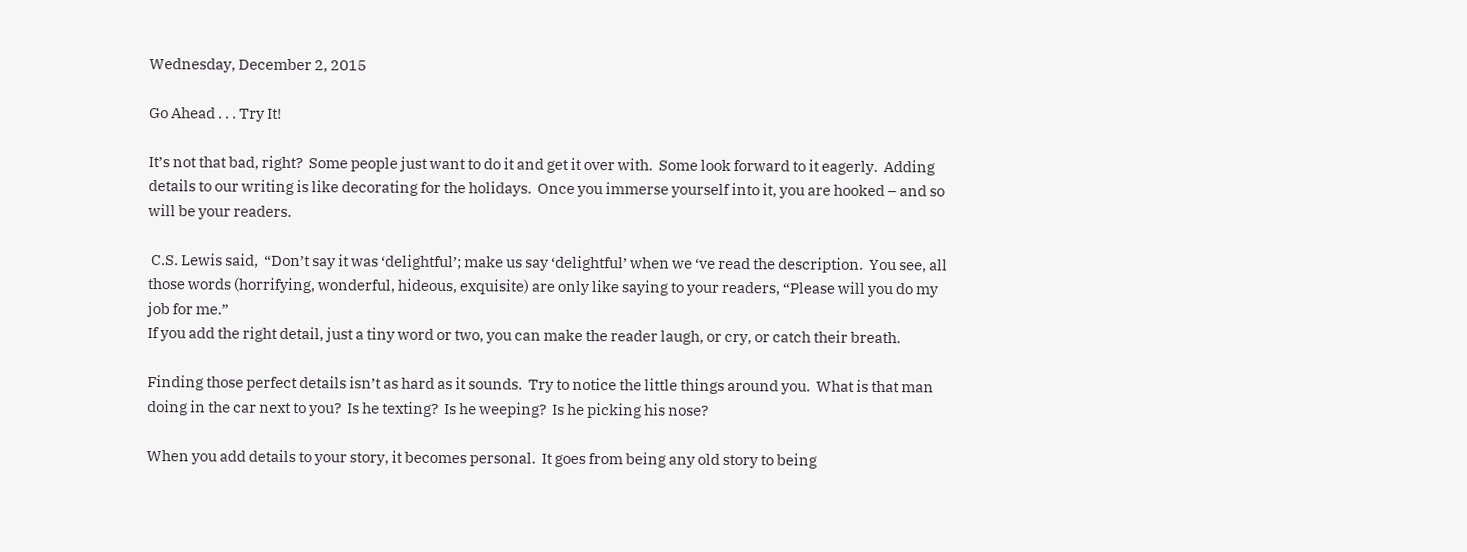Wednesday, December 2, 2015

Go Ahead . . . Try It!

It’s not that bad, right?  Some people just want to do it and get it over with.  Some look forward to it eagerly.  Adding details to our writing is like decorating for the holidays.  Once you immerse yourself into it, you are hooked – and so will be your readers.

 C.S. Lewis said,  “Don’t say it was ‘delightful’; make us say ‘delightful’ when we ‘ve read the description.  You see, all those words (horrifying, wonderful, hideous, exquisite) are only like saying to your readers, “Please will you do my job for me.”
If you add the right detail, just a tiny word or two, you can make the reader laugh, or cry, or catch their breath.

Finding those perfect details isn’t as hard as it sounds.  Try to notice the little things around you.  What is that man doing in the car next to you?  Is he texting?  Is he weeping?  Is he picking his nose?

When you add details to your story, it becomes personal.  It goes from being any old story to being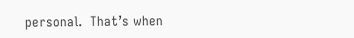personal.  That’s when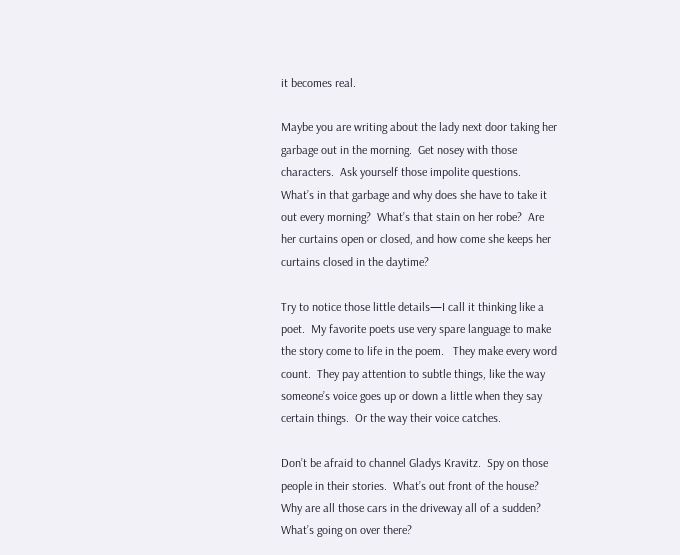it becomes real.

Maybe you are writing about the lady next door taking her garbage out in the morning.  Get nosey with those characters.  Ask yourself those impolite questions.  What’s in that garbage and why does she have to take it out every morning?  What’s that stain on her robe?  Are her curtains open or closed, and how come she keeps her curtains closed in the daytime?

Try to notice those little details—I call it thinking like a poet.  My favorite poets use very spare language to make the story come to life in the poem.   They make every word count.  They pay attention to subtle things, like the way someone’s voice goes up or down a little when they say certain things.  Or the way their voice catches.

Don’t be afraid to channel Gladys Kravitz.  Spy on those people in their stories.  What’s out front of the house?  Why are all those cars in the driveway all of a sudden?  What’s going on over there?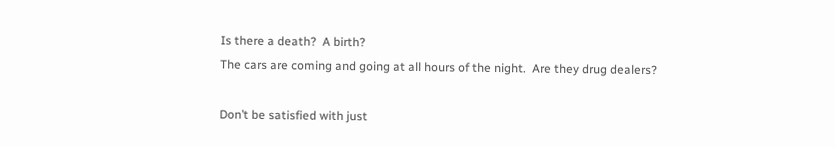Is there a death?  A birth?
The cars are coming and going at all hours of the night.  Are they drug dealers?

Don’t be satisfied with just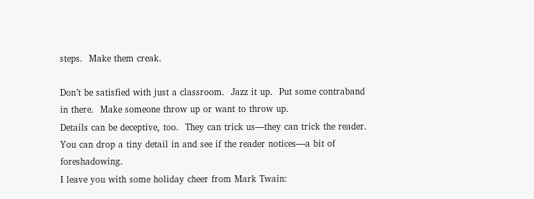steps.  Make them creak.

Don’t be satisfied with just a classroom.  Jazz it up.  Put some contraband in there.  Make someone throw up or want to throw up.
Details can be deceptive, too.  They can trick us—they can trick the reader.  You can drop a tiny detail in and see if the reader notices—a bit of foreshadowing.
I leave you with some holiday cheer from Mark Twain: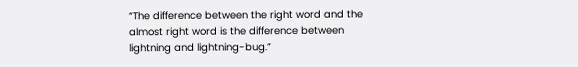“The difference between the right word and the almost right word is the difference between lightning and lightning-bug.”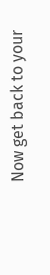Now get back to your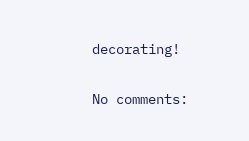decorating!

No comments: